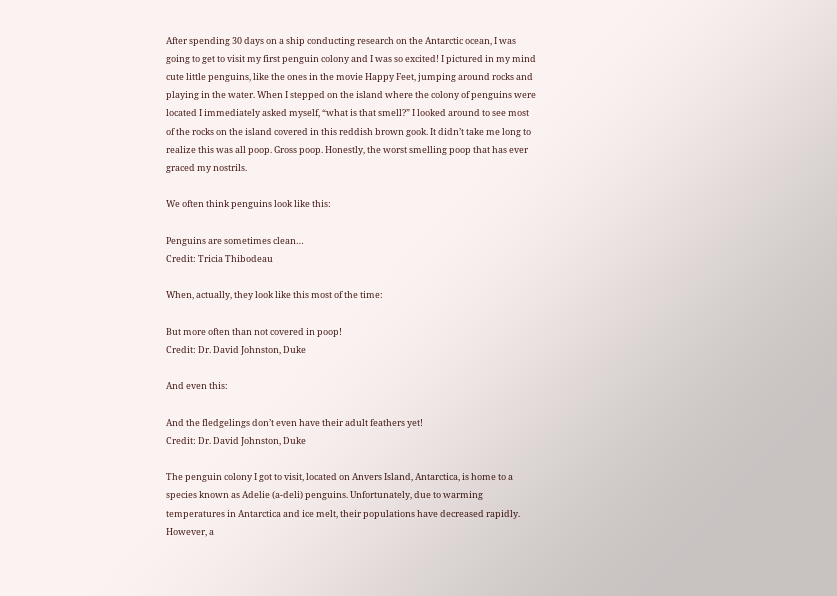After spending 30 days on a ship conducting research on the Antarctic ocean, I was going to get to visit my first penguin colony and I was so excited! I pictured in my mind cute little penguins, like the ones in the movie Happy Feet, jumping around rocks and playing in the water. When I stepped on the island where the colony of penguins were located I immediately asked myself, “what is that smell?” I looked around to see most of the rocks on the island covered in this reddish brown gook. It didn’t take me long to realize this was all poop. Gross poop. Honestly, the worst smelling poop that has ever graced my nostrils.

We often think penguins look like this:

Penguins are sometimes clean…
Credit: Tricia Thibodeau

When, actually, they look like this most of the time:

But more often than not covered in poop!
Credit: Dr. David Johnston, Duke

And even this:

And the fledgelings don’t even have their adult feathers yet!
Credit: Dr. David Johnston, Duke

The penguin colony I got to visit, located on Anvers Island, Antarctica, is home to a species known as Adelie (a-deli) penguins. Unfortunately, due to warming temperatures in Antarctica and ice melt, their populations have decreased rapidly. However, a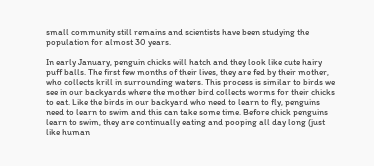small community still remains and scientists have been studying the population for almost 30 years.

In early January, penguin chicks will hatch and they look like cute hairy puff balls. The first few months of their lives, they are fed by their mother, who collects krill in surrounding waters. This process is similar to birds we see in our backyards where the mother bird collects worms for their chicks to eat. Like the birds in our backyard who need to learn to fly, penguins need to learn to swim and this can take some time. Before chick penguins learn to swim, they are continually eating and pooping all day long (just like human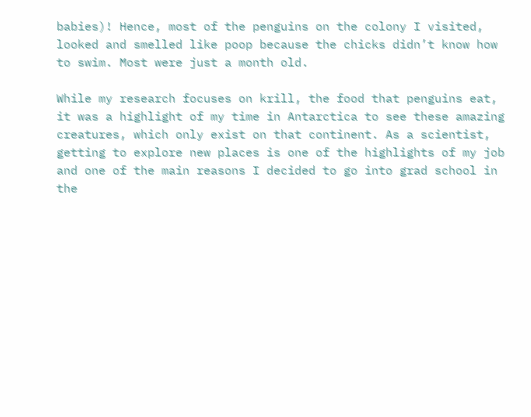babies)! Hence, most of the penguins on the colony I visited, looked and smelled like poop because the chicks didn’t know how to swim. Most were just a month old.

While my research focuses on krill, the food that penguins eat, it was a highlight of my time in Antarctica to see these amazing creatures, which only exist on that continent. As a scientist, getting to explore new places is one of the highlights of my job and one of the main reasons I decided to go into grad school in the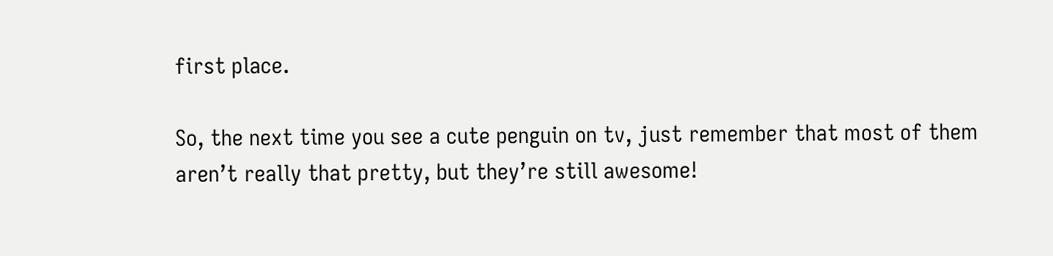first place.

So, the next time you see a cute penguin on tv, just remember that most of them aren’t really that pretty, but they’re still awesome!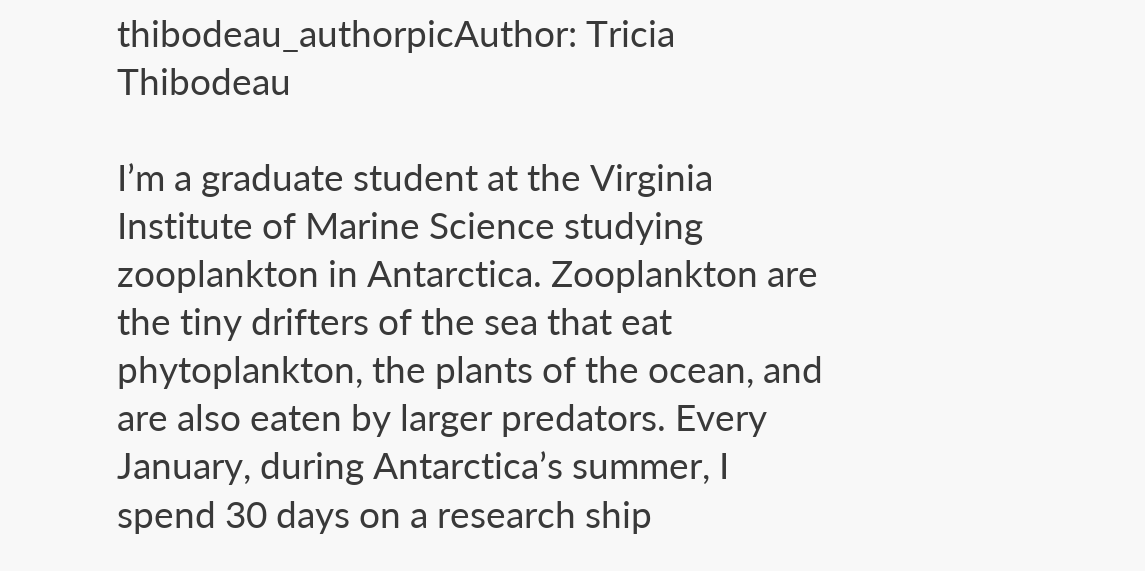thibodeau_authorpicAuthor: Tricia Thibodeau

I’m a graduate student at the Virginia Institute of Marine Science studying zooplankton in Antarctica. Zooplankton are the tiny drifters of the sea that eat phytoplankton, the plants of the ocean, and are also eaten by larger predators. Every January, during Antarctica’s summer, I spend 30 days on a research ship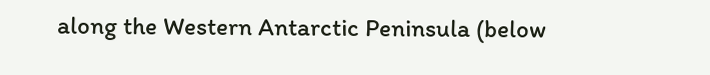along the Western Antarctic Peninsula (below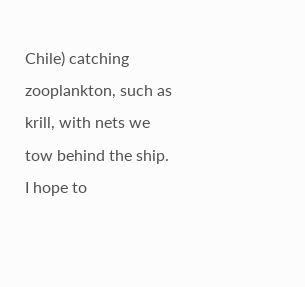Chile) catching zooplankton, such as krill, with nets we tow behind the ship. I hope to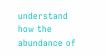understand how the abundance of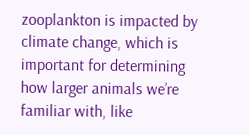zooplankton is impacted by climate change, which is important for determining how larger animals we’re familiar with, like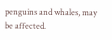penguins and whales, may be affected.